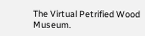The Virtual Petrified Wood Museum.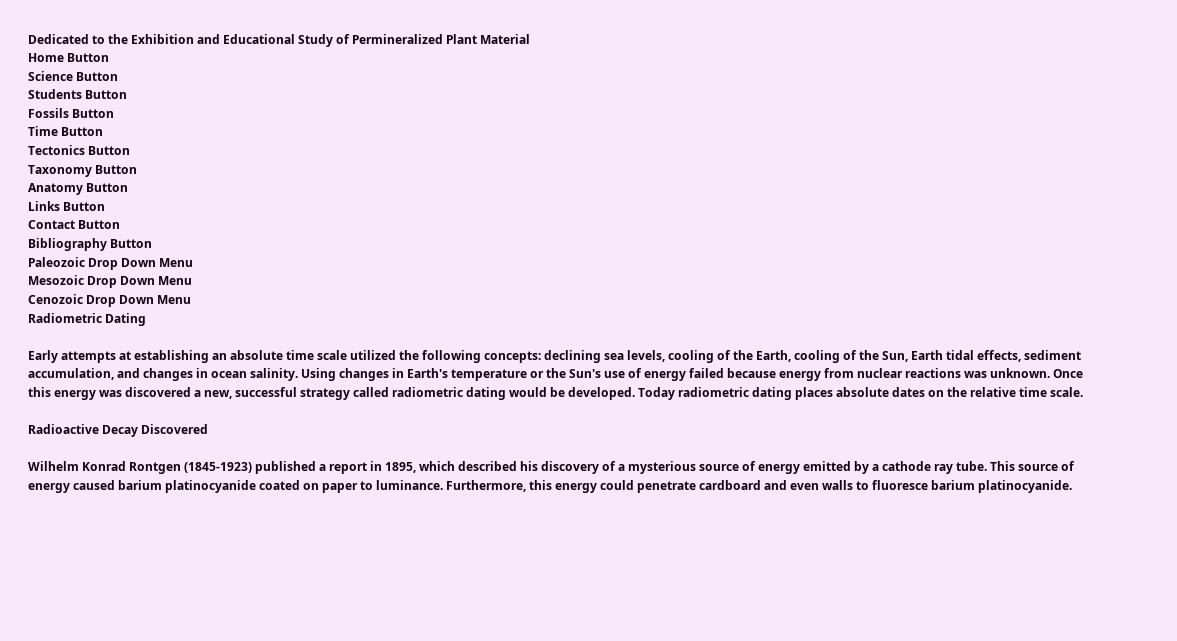Dedicated to the Exhibition and Educational Study of Permineralized Plant Material
Home Button
Science Button
Students Button
Fossils Button
Time Button
Tectonics Button
Taxonomy Button
Anatomy Button
Links Button
Contact Button
Bibliography Button
Paleozoic Drop Down Menu
Mesozoic Drop Down Menu
Cenozoic Drop Down Menu
Radiometric Dating

Early attempts at establishing an absolute time scale utilized the following concepts: declining sea levels, cooling of the Earth, cooling of the Sun, Earth tidal effects, sediment accumulation, and changes in ocean salinity. Using changes in Earth's temperature or the Sun's use of energy failed because energy from nuclear reactions was unknown. Once this energy was discovered a new, successful strategy called radiometric dating would be developed. Today radiometric dating places absolute dates on the relative time scale.

Radioactive Decay Discovered

Wilhelm Konrad Rontgen (1845-1923) published a report in 1895, which described his discovery of a mysterious source of energy emitted by a cathode ray tube. This source of energy caused barium platinocyanide coated on paper to luminance. Furthermore, this energy could penetrate cardboard and even walls to fluoresce barium platinocyanide.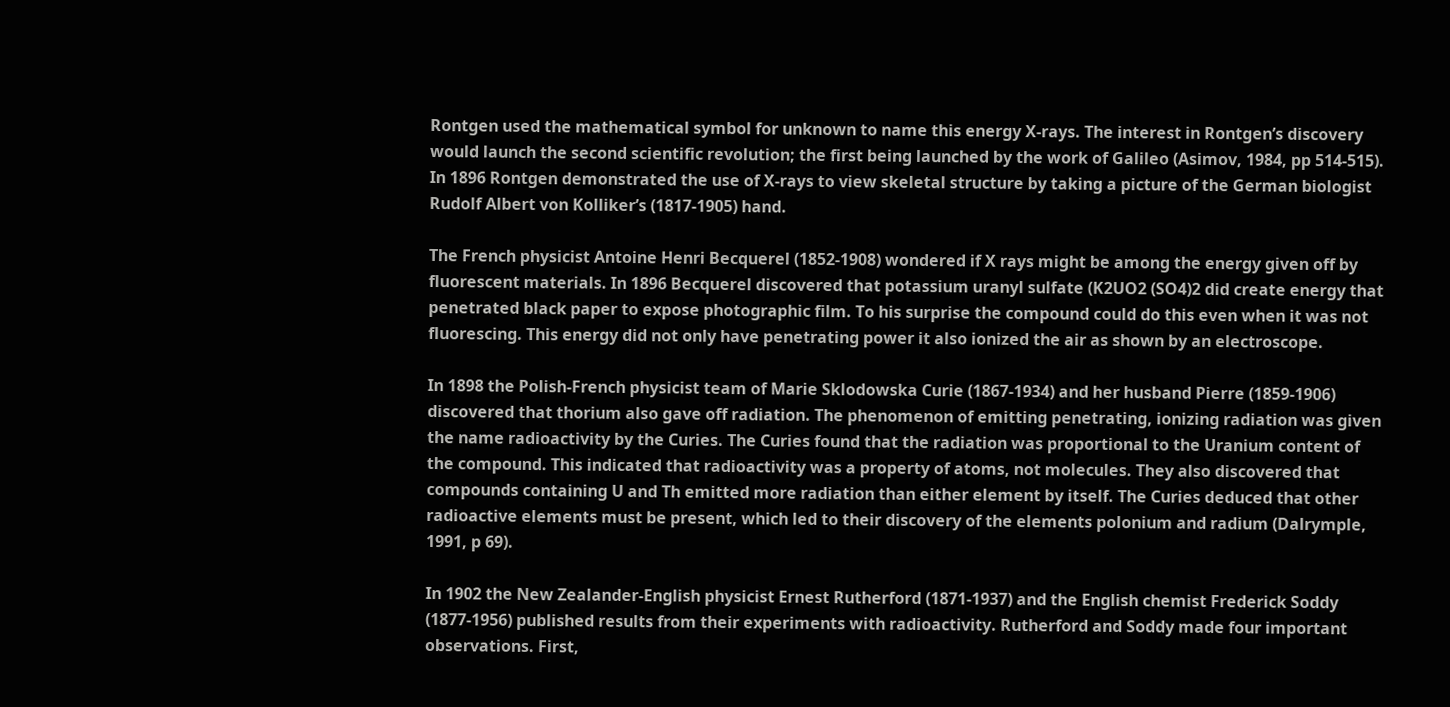Rontgen used the mathematical symbol for unknown to name this energy X-rays. The interest in Rontgen’s discovery would launch the second scientific revolution; the first being launched by the work of Galileo (Asimov, 1984, pp 514-515). In 1896 Rontgen demonstrated the use of X-rays to view skeletal structure by taking a picture of the German biologist Rudolf Albert von Kolliker’s (1817-1905) hand.

The French physicist Antoine Henri Becquerel (1852-1908) wondered if X rays might be among the energy given off by fluorescent materials. In 1896 Becquerel discovered that potassium uranyl sulfate (K2UO2 (SO4)2 did create energy that penetrated black paper to expose photographic film. To his surprise the compound could do this even when it was not fluorescing. This energy did not only have penetrating power it also ionized the air as shown by an electroscope.

In 1898 the Polish-French physicist team of Marie Sklodowska Curie (1867-1934) and her husband Pierre (1859-1906) discovered that thorium also gave off radiation. The phenomenon of emitting penetrating, ionizing radiation was given the name radioactivity by the Curies. The Curies found that the radiation was proportional to the Uranium content of the compound. This indicated that radioactivity was a property of atoms, not molecules. They also discovered that compounds containing U and Th emitted more radiation than either element by itself. The Curies deduced that other radioactive elements must be present, which led to their discovery of the elements polonium and radium (Dalrymple, 1991, p 69).

In 1902 the New Zealander-English physicist Ernest Rutherford (1871-1937) and the English chemist Frederick Soddy (1877-1956) published results from their experiments with radioactivity. Rutherford and Soddy made four important observations. First,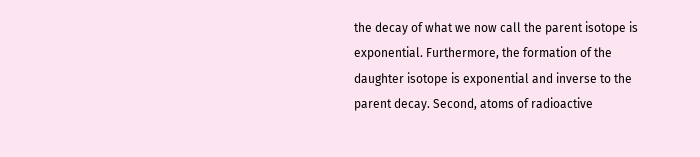the decay of what we now call the parent isotope is exponential. Furthermore, the formation of the daughter isotope is exponential and inverse to the parent decay. Second, atoms of radioactive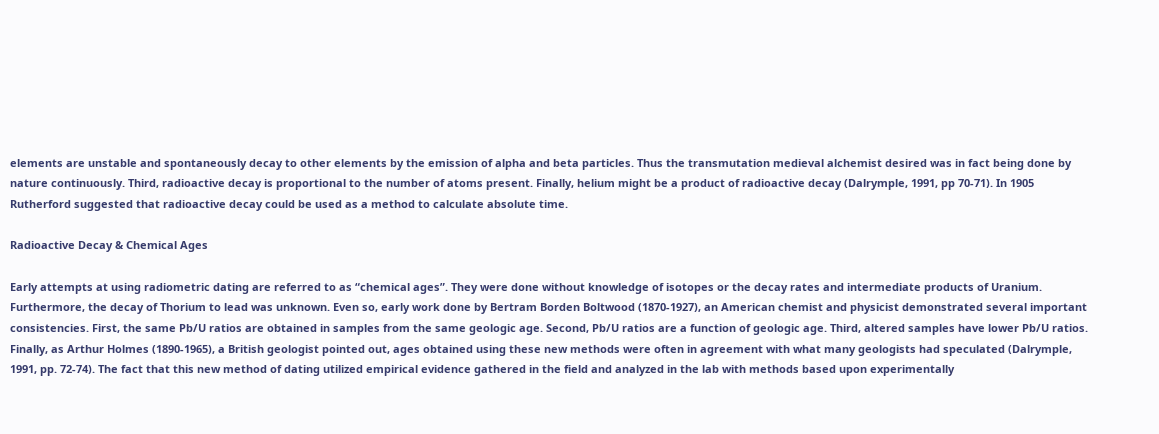elements are unstable and spontaneously decay to other elements by the emission of alpha and beta particles. Thus the transmutation medieval alchemist desired was in fact being done by nature continuously. Third, radioactive decay is proportional to the number of atoms present. Finally, helium might be a product of radioactive decay (Dalrymple, 1991, pp 70-71). In 1905 Rutherford suggested that radioactive decay could be used as a method to calculate absolute time.

Radioactive Decay & Chemical Ages

Early attempts at using radiometric dating are referred to as “chemical ages”. They were done without knowledge of isotopes or the decay rates and intermediate products of Uranium. Furthermore, the decay of Thorium to lead was unknown. Even so, early work done by Bertram Borden Boltwood (1870-1927), an American chemist and physicist demonstrated several important consistencies. First, the same Pb/U ratios are obtained in samples from the same geologic age. Second, Pb/U ratios are a function of geologic age. Third, altered samples have lower Pb/U ratios. Finally, as Arthur Holmes (1890-1965), a British geologist pointed out, ages obtained using these new methods were often in agreement with what many geologists had speculated (Dalrymple, 1991, pp. 72-74). The fact that this new method of dating utilized empirical evidence gathered in the field and analyzed in the lab with methods based upon experimentally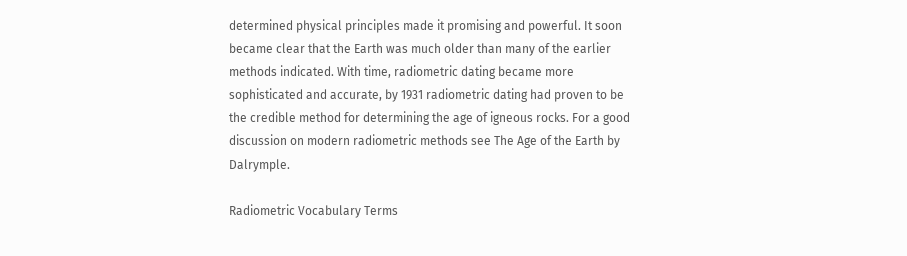determined physical principles made it promising and powerful. It soon became clear that the Earth was much older than many of the earlier methods indicated. With time, radiometric dating became more sophisticated and accurate, by 1931 radiometric dating had proven to be the credible method for determining the age of igneous rocks. For a good discussion on modern radiometric methods see The Age of the Earth by Dalrymple.

Radiometric Vocabulary Terms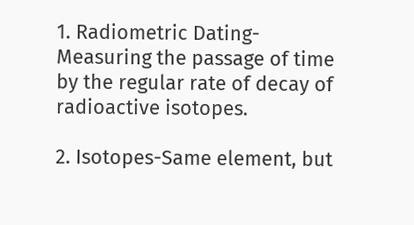1. Radiometric Dating-Measuring the passage of time by the regular rate of decay of radioactive isotopes.

2. Isotopes-Same element, but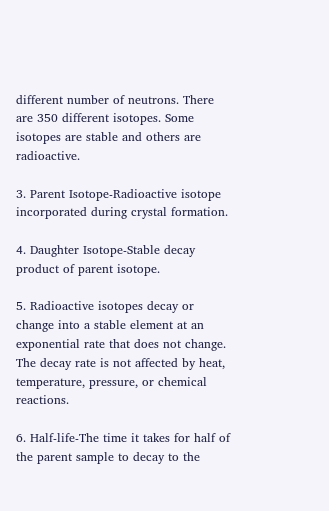different number of neutrons. There are 350 different isotopes. Some isotopes are stable and others are radioactive.

3. Parent Isotope-Radioactive isotope incorporated during crystal formation.

4. Daughter Isotope-Stable decay product of parent isotope.

5. Radioactive isotopes decay or change into a stable element at an exponential rate that does not change. The decay rate is not affected by heat, temperature, pressure, or chemical reactions.

6. Half-life-The time it takes for half of the parent sample to decay to the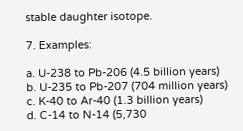stable daughter isotope.

7. Examples:

a. U-238 to Pb-206 (4.5 billion years)
b. U-235 to Pb-207 (704 million years)
c. K-40 to Ar-40 (1.3 billion years)
d. C-14 to N-14 (5,730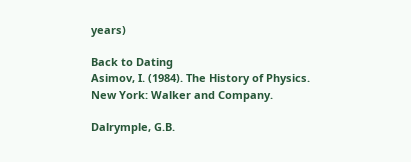years)

Back to Dating
Asimov, I. (1984). The History of Physics. New York: Walker and Company.

Dalrymple, G.B.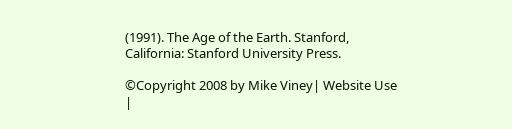(1991). The Age of the Earth. Stanford, California: Stanford University Press.

©Copyright 2008 by Mike Viney| Website Use |